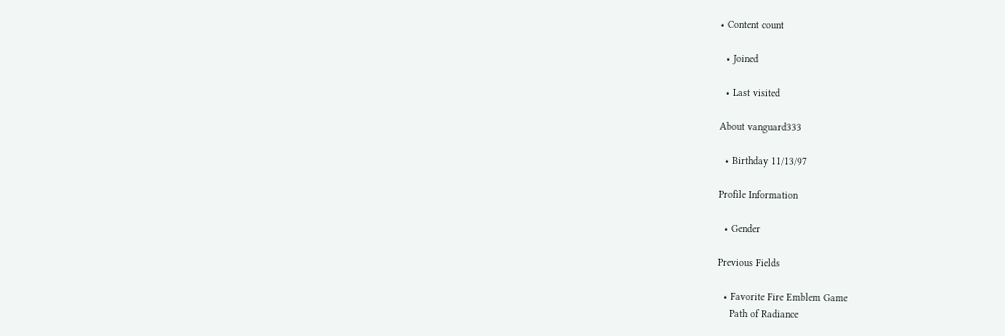• Content count

  • Joined

  • Last visited

About vanguard333

  • Birthday 11/13/97

Profile Information

  • Gender

Previous Fields

  • Favorite Fire Emblem Game
    Path of Radiance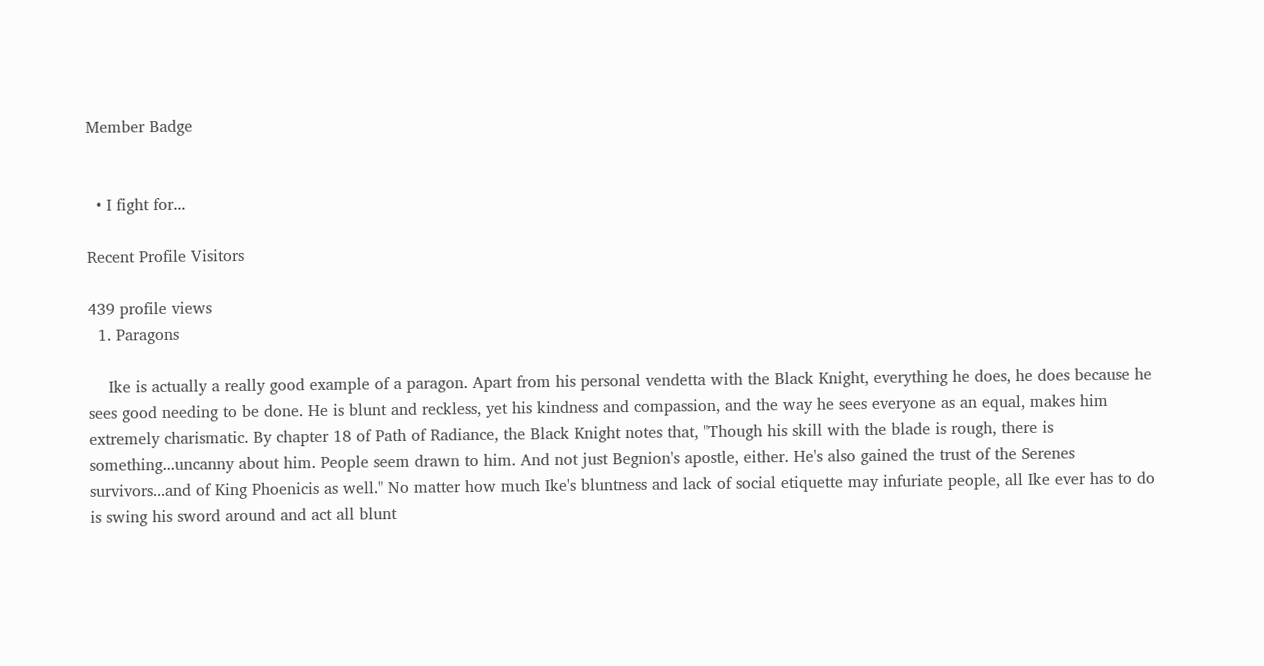Member Badge


  • I fight for...

Recent Profile Visitors

439 profile views
  1. Paragons

    Ike is actually a really good example of a paragon. Apart from his personal vendetta with the Black Knight, everything he does, he does because he sees good needing to be done. He is blunt and reckless, yet his kindness and compassion, and the way he sees everyone as an equal, makes him extremely charismatic. By chapter 18 of Path of Radiance, the Black Knight notes that, "Though his skill with the blade is rough, there is something...uncanny about him. People seem drawn to him. And not just Begnion's apostle, either. He's also gained the trust of the Serenes survivors...and of King Phoenicis as well." No matter how much Ike's bluntness and lack of social etiquette may infuriate people, all Ike ever has to do is swing his sword around and act all blunt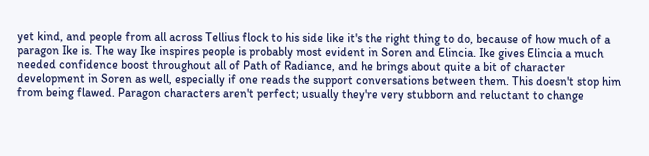yet kind, and people from all across Tellius flock to his side like it's the right thing to do, because of how much of a paragon Ike is. The way Ike inspires people is probably most evident in Soren and Elincia. Ike gives Elincia a much needed confidence boost throughout all of Path of Radiance, and he brings about quite a bit of character development in Soren as well, especially if one reads the support conversations between them. This doesn't stop him from being flawed. Paragon characters aren't perfect; usually they're very stubborn and reluctant to change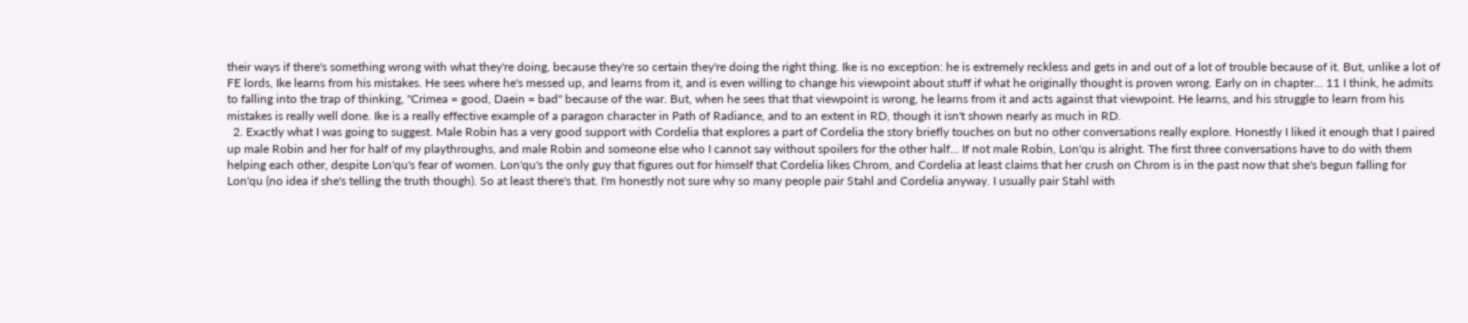their ways if there's something wrong with what they're doing, because they're so certain they're doing the right thing. Ike is no exception: he is extremely reckless and gets in and out of a lot of trouble because of it. But, unlike a lot of FE lords, Ike learns from his mistakes. He sees where he's messed up, and learns from it, and is even willing to change his viewpoint about stuff if what he originally thought is proven wrong. Early on in chapter... 11 I think, he admits to falling into the trap of thinking, "Crimea = good, Daein = bad" because of the war. But, when he sees that that viewpoint is wrong, he learns from it and acts against that viewpoint. He learns, and his struggle to learn from his mistakes is really well done. Ike is a really effective example of a paragon character in Path of Radiance, and to an extent in RD, though it isn't shown nearly as much in RD.
  2. Exactly what I was going to suggest. Male Robin has a very good support with Cordelia that explores a part of Cordelia the story briefly touches on but no other conversations really explore. Honestly I liked it enough that I paired up male Robin and her for half of my playthroughs, and male Robin and someone else who I cannot say without spoilers for the other half... If not male Robin, Lon'qu is alright. The first three conversations have to do with them helping each other, despite Lon'qu's fear of women. Lon'qu's the only guy that figures out for himself that Cordelia likes Chrom, and Cordelia at least claims that her crush on Chrom is in the past now that she's begun falling for Lon'qu (no idea if she's telling the truth though). So at least there's that. I'm honestly not sure why so many people pair Stahl and Cordelia anyway. I usually pair Stahl with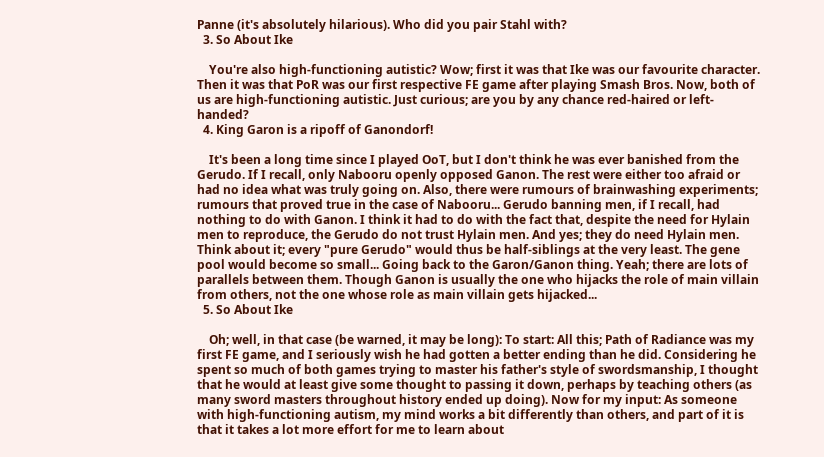Panne (it's absolutely hilarious). Who did you pair Stahl with?
  3. So About Ike

    You're also high-functioning autistic? Wow; first it was that Ike was our favourite character. Then it was that PoR was our first respective FE game after playing Smash Bros. Now, both of us are high-functioning autistic. Just curious; are you by any chance red-haired or left-handed?
  4. King Garon is a ripoff of Ganondorf!

    It's been a long time since I played OoT, but I don't think he was ever banished from the Gerudo. If I recall, only Nabooru openly opposed Ganon. The rest were either too afraid or had no idea what was truly going on. Also, there were rumours of brainwashing experiments; rumours that proved true in the case of Nabooru... Gerudo banning men, if I recall, had nothing to do with Ganon. I think it had to do with the fact that, despite the need for Hylain men to reproduce, the Gerudo do not trust Hylain men. And yes; they do need Hylain men. Think about it; every "pure Gerudo" would thus be half-siblings at the very least. The gene pool would become so small... Going back to the Garon/Ganon thing. Yeah; there are lots of parallels between them. Though Ganon is usually the one who hijacks the role of main villain from others, not the one whose role as main villain gets hijacked...
  5. So About Ike

    Oh; well, in that case (be warned, it may be long): To start: All this; Path of Radiance was my first FE game, and I seriously wish he had gotten a better ending than he did. Considering he spent so much of both games trying to master his father's style of swordsmanship, I thought that he would at least give some thought to passing it down, perhaps by teaching others (as many sword masters throughout history ended up doing). Now for my input: As someone with high-functioning autism, my mind works a bit differently than others, and part of it is that it takes a lot more effort for me to learn about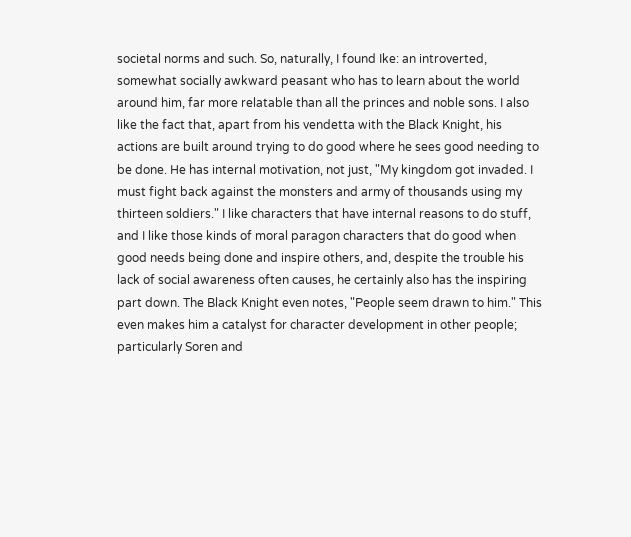societal norms and such. So, naturally, I found Ike: an introverted, somewhat socially awkward peasant who has to learn about the world around him, far more relatable than all the princes and noble sons. I also like the fact that, apart from his vendetta with the Black Knight, his actions are built around trying to do good where he sees good needing to be done. He has internal motivation, not just, "My kingdom got invaded. I must fight back against the monsters and army of thousands using my thirteen soldiers." I like characters that have internal reasons to do stuff, and I like those kinds of moral paragon characters that do good when good needs being done and inspire others, and, despite the trouble his lack of social awareness often causes, he certainly also has the inspiring part down. The Black Knight even notes, "People seem drawn to him." This even makes him a catalyst for character development in other people; particularly Soren and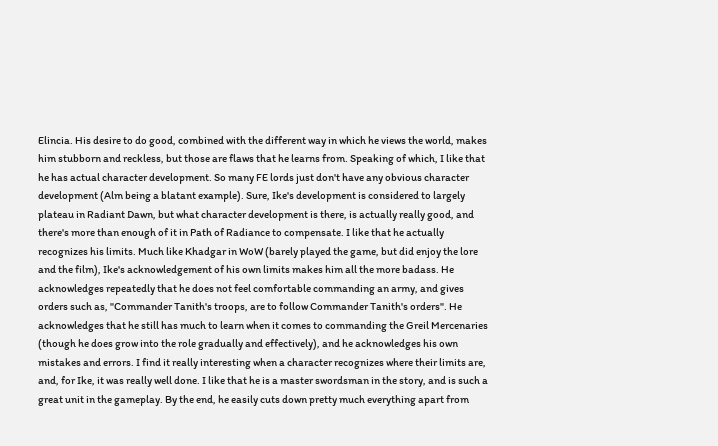Elincia. His desire to do good, combined with the different way in which he views the world, makes him stubborn and reckless, but those are flaws that he learns from. Speaking of which, I like that he has actual character development. So many FE lords just don't have any obvious character development (Alm being a blatant example). Sure, Ike's development is considered to largely plateau in Radiant Dawn, but what character development is there, is actually really good, and there's more than enough of it in Path of Radiance to compensate. I like that he actually recognizes his limits. Much like Khadgar in WoW (barely played the game, but did enjoy the lore and the film), Ike's acknowledgement of his own limits makes him all the more badass. He acknowledges repeatedly that he does not feel comfortable commanding an army, and gives orders such as, "Commander Tanith's troops, are to follow Commander Tanith's orders". He acknowledges that he still has much to learn when it comes to commanding the Greil Mercenaries (though he does grow into the role gradually and effectively), and he acknowledges his own mistakes and errors. I find it really interesting when a character recognizes where their limits are, and, for Ike, it was really well done. I like that he is a master swordsman in the story, and is such a great unit in the gameplay. By the end, he easily cuts down pretty much everything apart from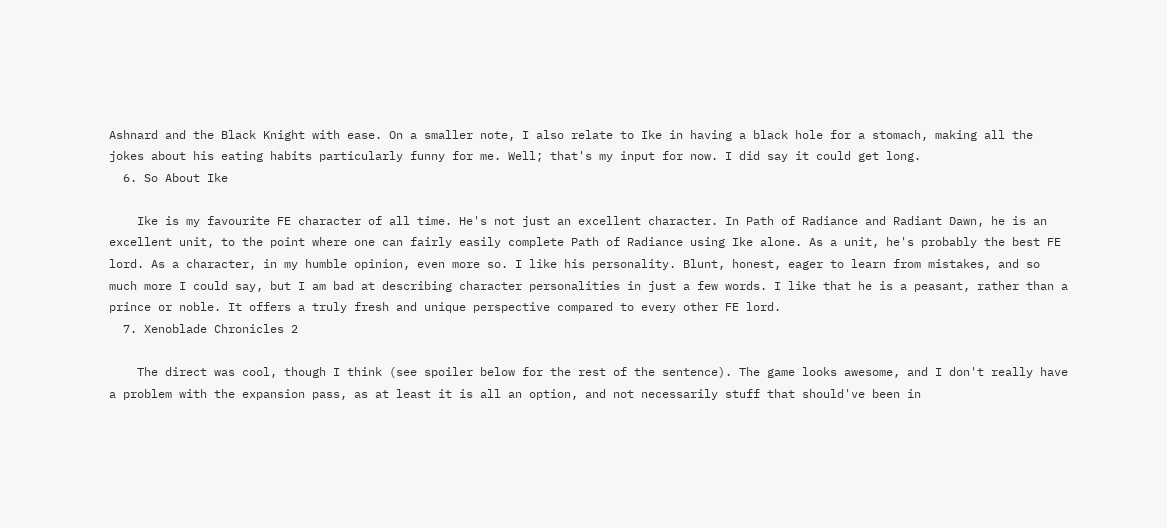Ashnard and the Black Knight with ease. On a smaller note, I also relate to Ike in having a black hole for a stomach, making all the jokes about his eating habits particularly funny for me. Well; that's my input for now. I did say it could get long.
  6. So About Ike

    Ike is my favourite FE character of all time. He's not just an excellent character. In Path of Radiance and Radiant Dawn, he is an excellent unit, to the point where one can fairly easily complete Path of Radiance using Ike alone. As a unit, he's probably the best FE lord. As a character, in my humble opinion, even more so. I like his personality. Blunt, honest, eager to learn from mistakes, and so much more I could say, but I am bad at describing character personalities in just a few words. I like that he is a peasant, rather than a prince or noble. It offers a truly fresh and unique perspective compared to every other FE lord.
  7. Xenoblade Chronicles 2

    The direct was cool, though I think (see spoiler below for the rest of the sentence). The game looks awesome, and I don't really have a problem with the expansion pass, as at least it is all an option, and not necessarily stuff that should've been in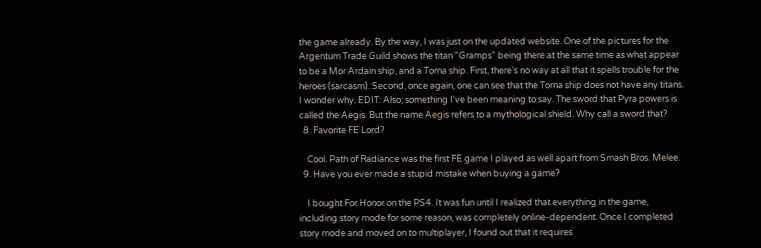the game already. By the way, I was just on the updated website. One of the pictures for the Argentum Trade Guild shows the titan "Gramps" being there at the same time as what appear to be a Mor Ardain ship, and a Torna ship. First, there's no way at all that it spells trouble for the heroes (sarcasm). Second, once again, one can see that the Torna ship does not have any titans. I wonder why. EDIT: Also; something I've been meaning to say. The sword that Pyra powers is called the Aegis. But the name Aegis refers to a mythological shield. Why call a sword that?
  8. Favorite FE Lord?

    Cool. Path of Radiance was the first FE game I played as well apart from Smash Bros. Melee.
  9. Have you ever made a stupid mistake when buying a game?

    I bought For Honor on the PS4. It was fun until I realized that everything in the game, including story mode for some reason, was completely online-dependent. Once I completed story mode and moved on to multiplayer, I found out that it requires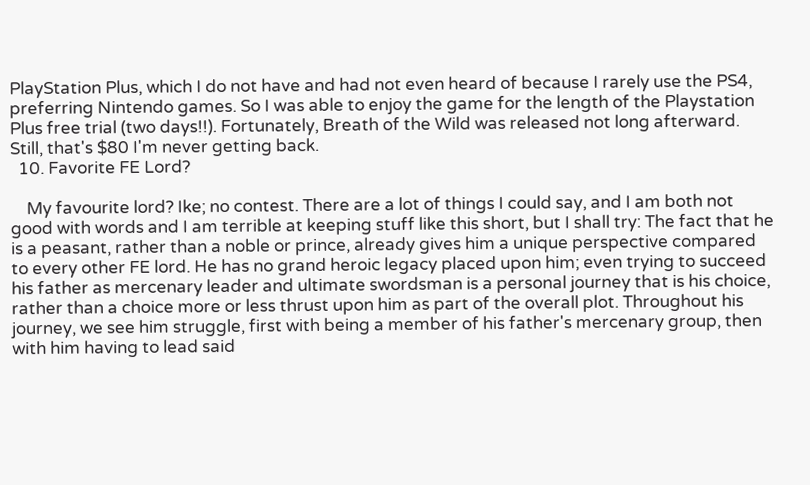PlayStation Plus, which I do not have and had not even heard of because I rarely use the PS4, preferring Nintendo games. So I was able to enjoy the game for the length of the Playstation Plus free trial (two days!!). Fortunately, Breath of the Wild was released not long afterward. Still, that's $80 I'm never getting back.
  10. Favorite FE Lord?

    My favourite lord? Ike; no contest. There are a lot of things I could say, and I am both not good with words and I am terrible at keeping stuff like this short, but I shall try: The fact that he is a peasant, rather than a noble or prince, already gives him a unique perspective compared to every other FE lord. He has no grand heroic legacy placed upon him; even trying to succeed his father as mercenary leader and ultimate swordsman is a personal journey that is his choice, rather than a choice more or less thrust upon him as part of the overall plot. Throughout his journey, we see him struggle, first with being a member of his father's mercenary group, then with him having to lead said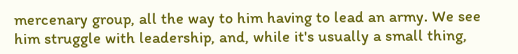mercenary group, all the way to him having to lead an army. We see him struggle with leadership, and, while it's usually a small thing,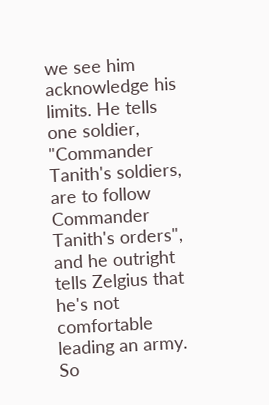we see him acknowledge his limits. He tells one soldier, "Commander Tanith's soldiers, are to follow Commander Tanith's orders", and he outright tells Zelgius that he's not comfortable leading an army. So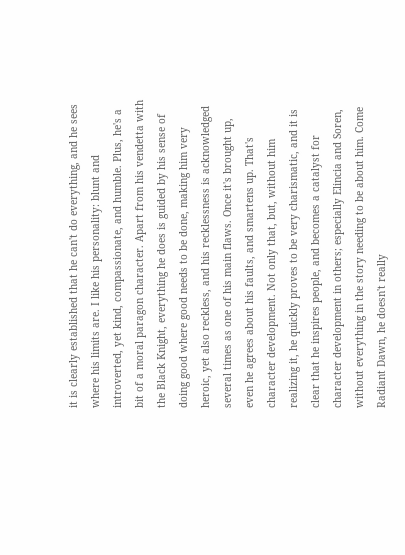it is clearly established that he can't do everything, and he sees where his limits are. I like his personality: blunt and introverted, yet kind, compassionate, and humble. Plus, he's a bit of a moral paragon character. Apart from his vendetta with the Black Knight, everything he does is guided by his sense of doing good where good needs to be done, making him very heroic, yet also reckless, and his recklessness is acknowledged several times as one of his main flaws. Once it's brought up, even he agrees about his faults, and smartens up. That's character development. Not only that, but, without him realizing it, he quickly proves to be very charismatic, and it is clear that he inspires people, and becomes a catalyst for character development in others; especially Elincia and Soren, without everything in the story needing to be about him. Come Radiant Dawn, he doesn't really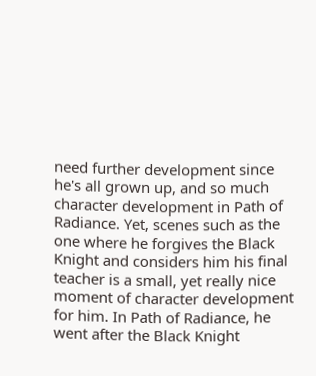need further development since he's all grown up, and so much character development in Path of Radiance. Yet, scenes such as the one where he forgives the Black Knight and considers him his final teacher is a small, yet really nice moment of character development for him. In Path of Radiance, he went after the Black Knight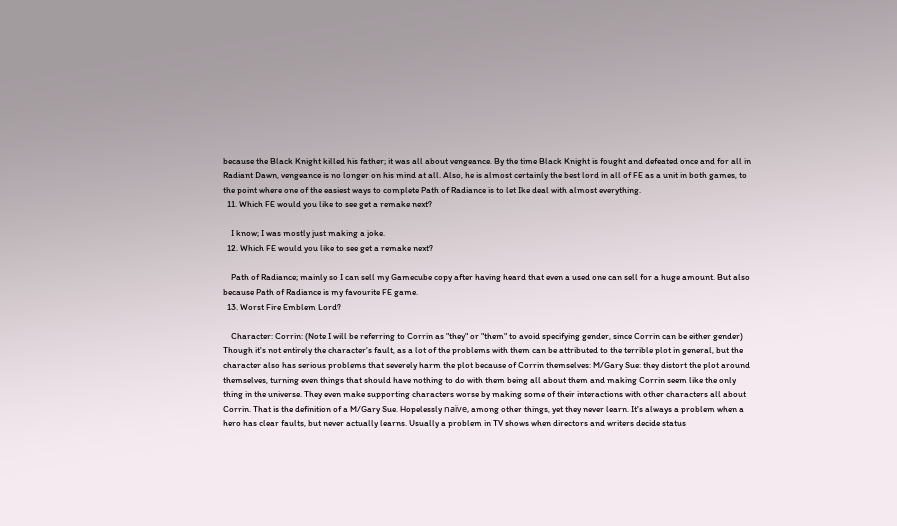because the Black Knight killed his father; it was all about vengeance. By the time Black Knight is fought and defeated once and for all in Radiant Dawn, vengeance is no longer on his mind at all. Also, he is almost certainly the best lord in all of FE as a unit in both games, to the point where one of the easiest ways to complete Path of Radiance is to let Ike deal with almost everything.
  11. Which FE would you like to see get a remake next?

    I know; I was mostly just making a joke.
  12. Which FE would you like to see get a remake next?

    Path of Radiance; mainly so I can sell my Gamecube copy after having heard that even a used one can sell for a huge amount. But also because Path of Radiance is my favourite FE game.
  13. Worst Fire Emblem Lord?

    Character: Corrin: (Note I will be referring to Corrin as "they" or "them" to avoid specifying gender, since Corrin can be either gender) Though it's not entirely the character's fault, as a lot of the problems with them can be attributed to the terrible plot in general, but the character also has serious problems that severely harm the plot because of Corrin themselves: M/Gary Sue: they distort the plot around themselves, turning even things that should have nothing to do with them being all about them and making Corrin seem like the only thing in the universe. They even make supporting characters worse by making some of their interactions with other characters all about Corrin. That is the definition of a M/Gary Sue. Hopelessly naïve, among other things, yet they never learn. It's always a problem when a hero has clear faults, but never actually learns. Usually a problem in TV shows when directors and writers decide status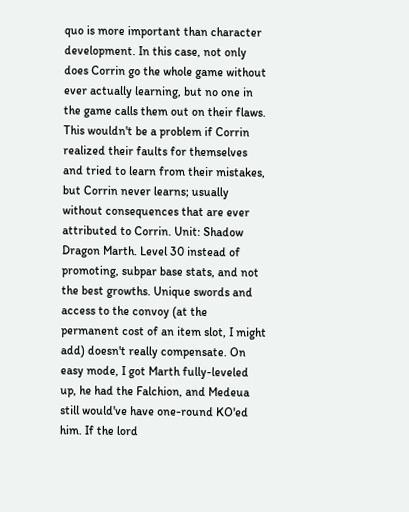quo is more important than character development. In this case, not only does Corrin go the whole game without ever actually learning, but no one in the game calls them out on their flaws. This wouldn't be a problem if Corrin realized their faults for themselves and tried to learn from their mistakes, but Corrin never learns; usually without consequences that are ever attributed to Corrin. Unit: Shadow Dragon Marth. Level 30 instead of promoting, subpar base stats, and not the best growths. Unique swords and access to the convoy (at the permanent cost of an item slot, I might add) doesn't really compensate. On easy mode, I got Marth fully-leveled up, he had the Falchion, and Medeua still would've have one-round KO'ed him. If the lord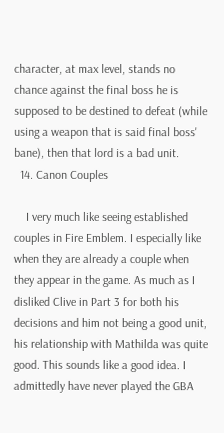character, at max level, stands no chance against the final boss he is supposed to be destined to defeat (while using a weapon that is said final boss' bane), then that lord is a bad unit.
  14. Canon Couples

    I very much like seeing established couples in Fire Emblem. I especially like when they are already a couple when they appear in the game. As much as I disliked Clive in Part 3 for both his decisions and him not being a good unit, his relationship with Mathilda was quite good. This sounds like a good idea. I admittedly have never played the GBA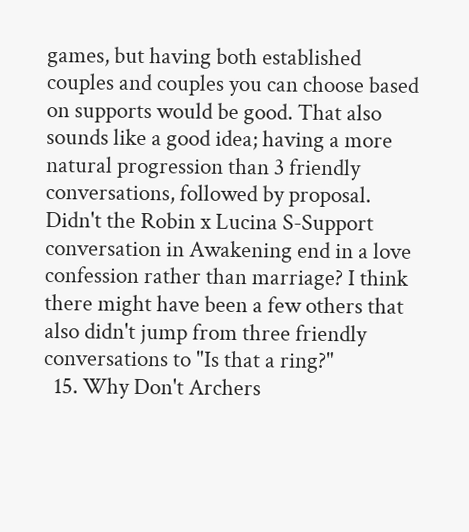games, but having both established couples and couples you can choose based on supports would be good. That also sounds like a good idea; having a more natural progression than 3 friendly conversations, followed by proposal. Didn't the Robin x Lucina S-Support conversation in Awakening end in a love confession rather than marriage? I think there might have been a few others that also didn't jump from three friendly conversations to "Is that a ring?"
  15. Why Don't Archers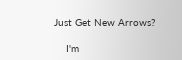Just Get New Arrows?

    I'm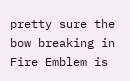pretty sure the bow breaking in Fire Emblem is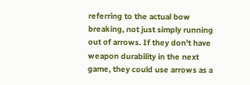referring to the actual bow breaking, not just simply running out of arrows. If they don't have weapon durability in the next game, they could use arrows as a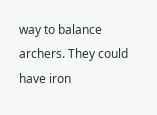way to balance archers. They could have iron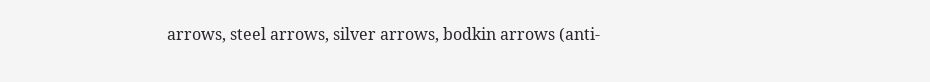arrows, steel arrows, silver arrows, bodkin arrows (anti-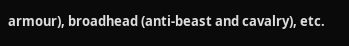armour), broadhead (anti-beast and cavalry), etc.